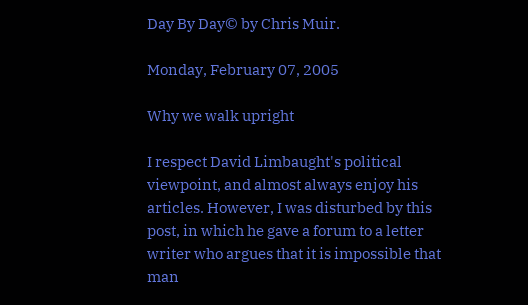Day By Day© by Chris Muir.

Monday, February 07, 2005

Why we walk upright

I respect David Limbaught's political viewpoint, and almost always enjoy his articles. However, I was disturbed by this post, in which he gave a forum to a letter writer who argues that it is impossible that man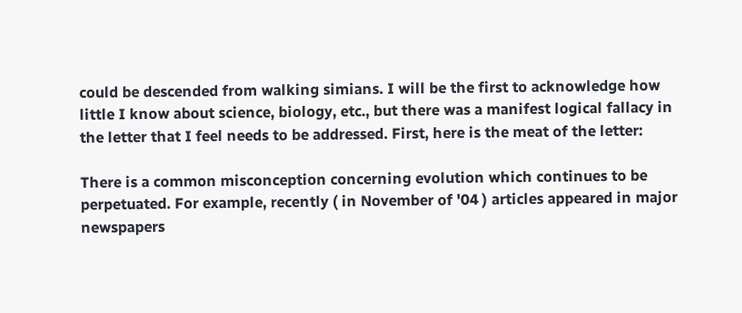could be descended from walking simians. I will be the first to acknowledge how little I know about science, biology, etc., but there was a manifest logical fallacy in the letter that I feel needs to be addressed. First, here is the meat of the letter:

There is a common misconception concerning evolution which continues to be perpetuated. For example, recently ( in November of '04 ) articles appeared in major newspapers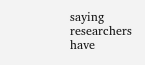saying researchers have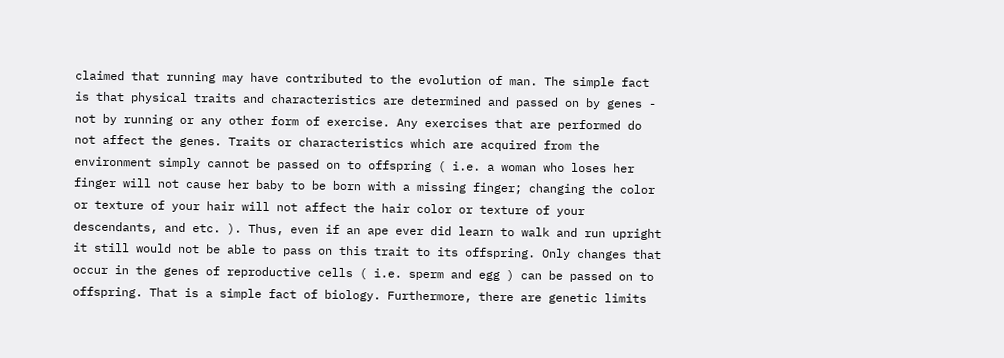claimed that running may have contributed to the evolution of man. The simple fact is that physical traits and characteristics are determined and passed on by genes - not by running or any other form of exercise. Any exercises that are performed do not affect the genes. Traits or characteristics which are acquired from the environment simply cannot be passed on to offspring ( i.e. a woman who loses her finger will not cause her baby to be born with a missing finger; changing the color or texture of your hair will not affect the hair color or texture of your descendants, and etc. ). Thus, even if an ape ever did learn to walk and run upright it still would not be able to pass on this trait to its offspring. Only changes that occur in the genes of reproductive cells ( i.e. sperm and egg ) can be passed on to offspring. That is a simple fact of biology. Furthermore, there are genetic limits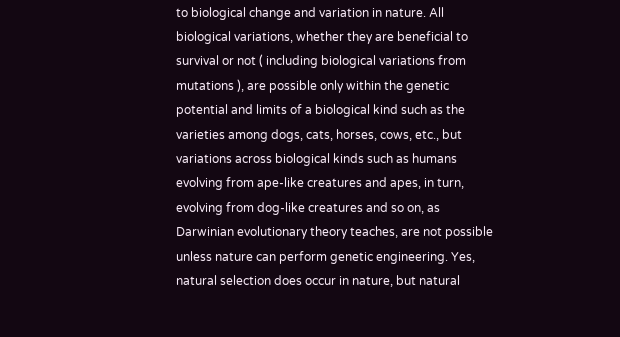to biological change and variation in nature. All biological variations, whether they are beneficial to survival or not ( including biological variations from mutations ), are possible only within the genetic potential and limits of a biological kind such as the varieties among dogs, cats, horses, cows, etc., but variations across biological kinds such as humans evolving from ape-like creatures and apes, in turn, evolving from dog-like creatures and so on, as Darwinian evolutionary theory teaches, are not possible unless nature can perform genetic engineering. Yes, natural selection does occur in nature, but natural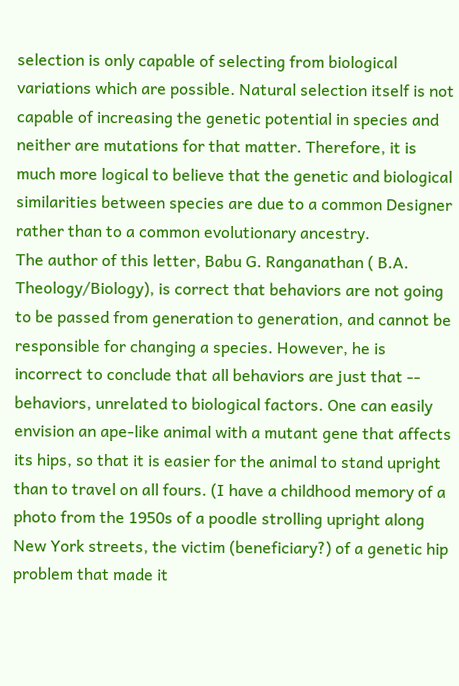selection is only capable of selecting from biological variations which are possible. Natural selection itself is not capable of increasing the genetic potential in species and neither are mutations for that matter. Therefore, it is much more logical to believe that the genetic and biological similarities between species are due to a common Designer rather than to a common evolutionary ancestry.
The author of this letter, Babu G. Ranganathan ( B.A. Theology/Biology), is correct that behaviors are not going to be passed from generation to generation, and cannot be responsible for changing a species. However, he is incorrect to conclude that all behaviors are just that -- behaviors, unrelated to biological factors. One can easily envision an ape-like animal with a mutant gene that affects its hips, so that it is easier for the animal to stand upright than to travel on all fours. (I have a childhood memory of a photo from the 1950s of a poodle strolling upright along New York streets, the victim (beneficiary?) of a genetic hip problem that made it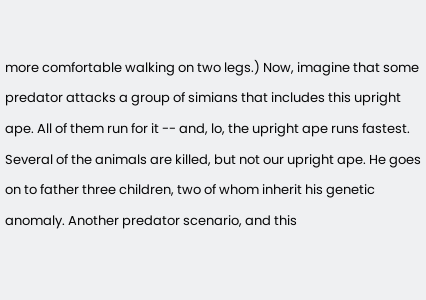more comfortable walking on two legs.) Now, imagine that some predator attacks a group of simians that includes this upright ape. All of them run for it -- and, lo, the upright ape runs fastest. Several of the animals are killed, but not our upright ape. He goes on to father three children, two of whom inherit his genetic anomaly. Another predator scenario, and this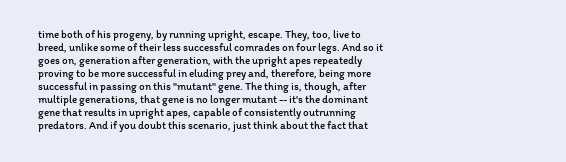time both of his progeny, by running upright, escape. They, too, live to breed, unlike some of their less successful comrades on four legs. And so it goes on, generation after generation, with the upright apes repeatedly proving to be more successful in eluding prey and, therefore, being more successful in passing on this "mutant" gene. The thing is, though, after multiple generations, that gene is no longer mutant -- it's the dominant gene that results in upright apes, capable of consistently outrunning predators. And if you doubt this scenario, just think about the fact that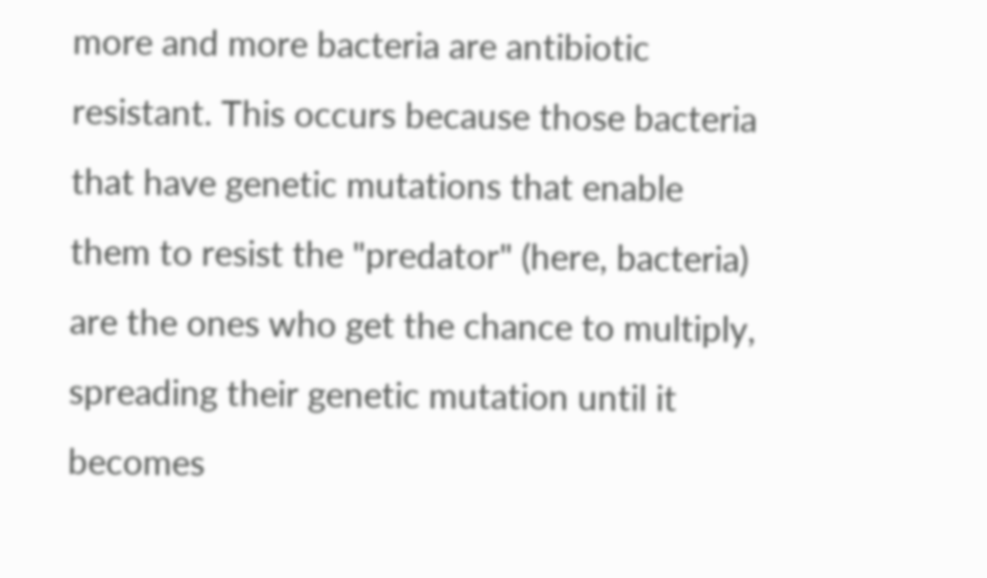more and more bacteria are antibiotic resistant. This occurs because those bacteria that have genetic mutations that enable them to resist the "predator" (here, bacteria) are the ones who get the chance to multiply, spreading their genetic mutation until it becomes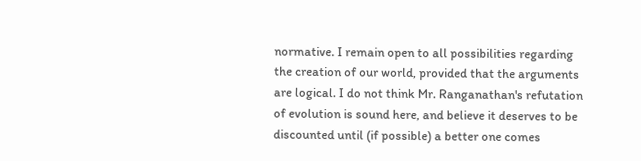normative. I remain open to all possibilities regarding the creation of our world, provided that the arguments are logical. I do not think Mr. Ranganathan's refutation of evolution is sound here, and believe it deserves to be discounted until (if possible) a better one comes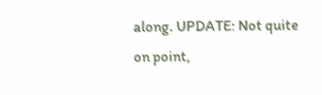along. UPDATE: Not quite on point,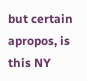but certain apropos, is this NY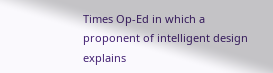Times Op-Ed in which a proponent of intelligent design explains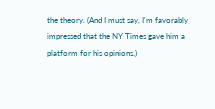the theory. (And I must say, I'm favorably impressed that the NY Times gave him a platform for his opinions.)